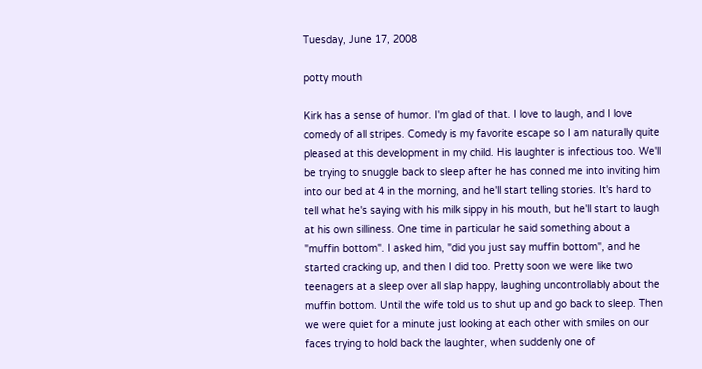Tuesday, June 17, 2008

potty mouth

Kirk has a sense of humor. I'm glad of that. I love to laugh, and I love comedy of all stripes. Comedy is my favorite escape so I am naturally quite pleased at this development in my child. His laughter is infectious too. We'll be trying to snuggle back to sleep after he has conned me into inviting him into our bed at 4 in the morning, and he'll start telling stories. It's hard to tell what he's saying with his milk sippy in his mouth, but he'll start to laugh at his own silliness. One time in particular he said something about a "muffin bottom". I asked him, "did you just say muffin bottom", and he started cracking up, and then I did too. Pretty soon we were like two teenagers at a sleep over all slap happy, laughing uncontrollably about the muffin bottom. Until the wife told us to shut up and go back to sleep. Then we were quiet for a minute just looking at each other with smiles on our faces trying to hold back the laughter, when suddenly one of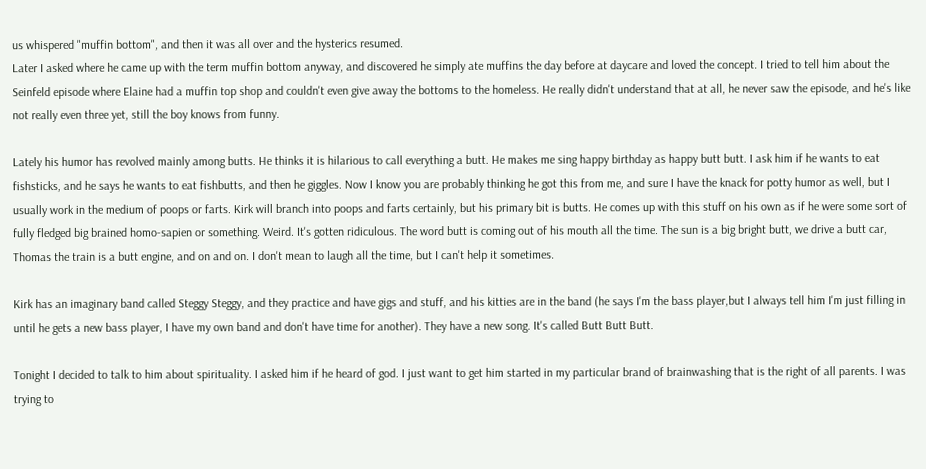us whispered "muffin bottom", and then it was all over and the hysterics resumed.
Later I asked where he came up with the term muffin bottom anyway, and discovered he simply ate muffins the day before at daycare and loved the concept. I tried to tell him about the Seinfeld episode where Elaine had a muffin top shop and couldn't even give away the bottoms to the homeless. He really didn't understand that at all, he never saw the episode, and he's like not really even three yet, still the boy knows from funny.

Lately his humor has revolved mainly among butts. He thinks it is hilarious to call everything a butt. He makes me sing happy birthday as happy butt butt. I ask him if he wants to eat fishsticks, and he says he wants to eat fishbutts, and then he giggles. Now I know you are probably thinking he got this from me, and sure I have the knack for potty humor as well, but I usually work in the medium of poops or farts. Kirk will branch into poops and farts certainly, but his primary bit is butts. He comes up with this stuff on his own as if he were some sort of fully fledged big brained homo-sapien or something. Weird. It's gotten ridiculous. The word butt is coming out of his mouth all the time. The sun is a big bright butt, we drive a butt car, Thomas the train is a butt engine, and on and on. I don't mean to laugh all the time, but I can't help it sometimes.

Kirk has an imaginary band called Steggy Steggy, and they practice and have gigs and stuff, and his kitties are in the band (he says I'm the bass player,but I always tell him I'm just filling in until he gets a new bass player, I have my own band and don't have time for another). They have a new song. It's called Butt Butt Butt.

Tonight I decided to talk to him about spirituality. I asked him if he heard of god. I just want to get him started in my particular brand of brainwashing that is the right of all parents. I was trying to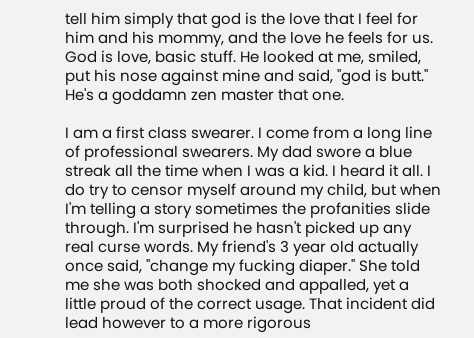tell him simply that god is the love that I feel for him and his mommy, and the love he feels for us. God is love, basic stuff. He looked at me, smiled, put his nose against mine and said, "god is butt." He's a goddamn zen master that one.

I am a first class swearer. I come from a long line of professional swearers. My dad swore a blue streak all the time when I was a kid. I heard it all. I do try to censor myself around my child, but when I'm telling a story sometimes the profanities slide through. I'm surprised he hasn't picked up any real curse words. My friend's 3 year old actually once said, "change my fucking diaper." She told me she was both shocked and appalled, yet a little proud of the correct usage. That incident did lead however to a more rigorous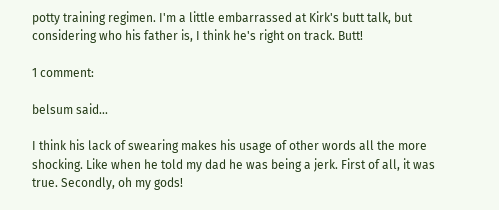potty training regimen. I'm a little embarrassed at Kirk's butt talk, but considering who his father is, I think he's right on track. Butt!

1 comment:

belsum said...

I think his lack of swearing makes his usage of other words all the more shocking. Like when he told my dad he was being a jerk. First of all, it was true. Secondly, oh my gods!